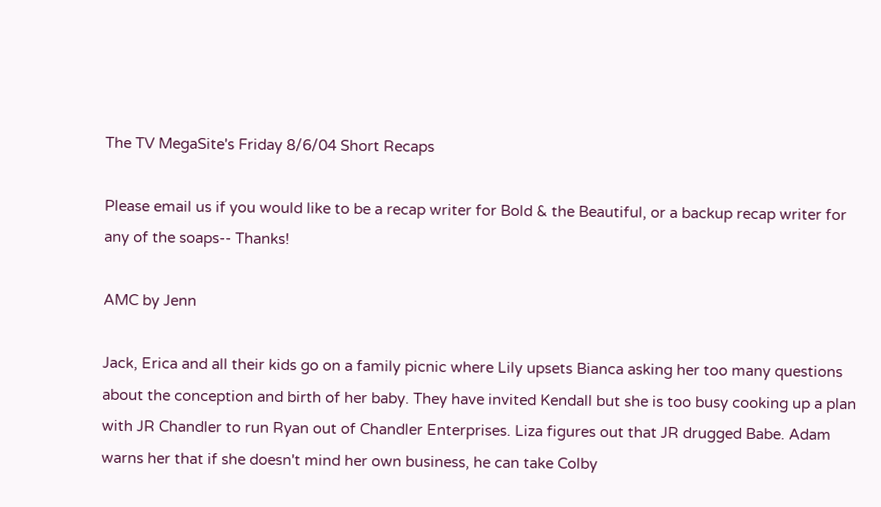The TV MegaSite's Friday 8/6/04 Short Recaps

Please email us if you would like to be a recap writer for Bold & the Beautiful, or a backup recap writer for any of the soaps-- Thanks!

AMC by Jenn

Jack, Erica and all their kids go on a family picnic where Lily upsets Bianca asking her too many questions about the conception and birth of her baby. They have invited Kendall but she is too busy cooking up a plan with JR Chandler to run Ryan out of Chandler Enterprises. Liza figures out that JR drugged Babe. Adam warns her that if she doesn't mind her own business, he can take Colby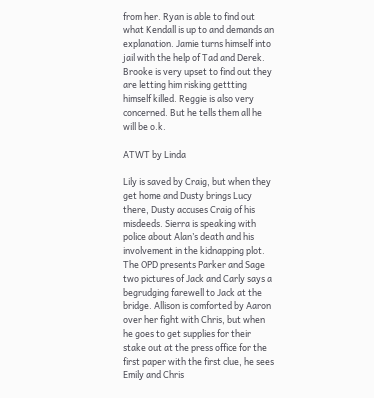from her. Ryan is able to find out what Kendall is up to and demands an explanation. Jamie turns himself into jail with the help of Tad and Derek. Brooke is very upset to find out they are letting him risking gettting himself killed. Reggie is also very concerned. But he tells them all he will be o.k.

ATWT by Linda

Lily is saved by Craig, but when they get home and Dusty brings Lucy there, Dusty accuses Craig of his misdeeds. Sierra is speaking with police about Alan’s death and his involvement in the kidnapping plot. The OPD presents Parker and Sage two pictures of Jack and Carly says a begrudging farewell to Jack at the bridge. Allison is comforted by Aaron over her fight with Chris, but when he goes to get supplies for their stake out at the press office for the first paper with the first clue, he sees Emily and Chris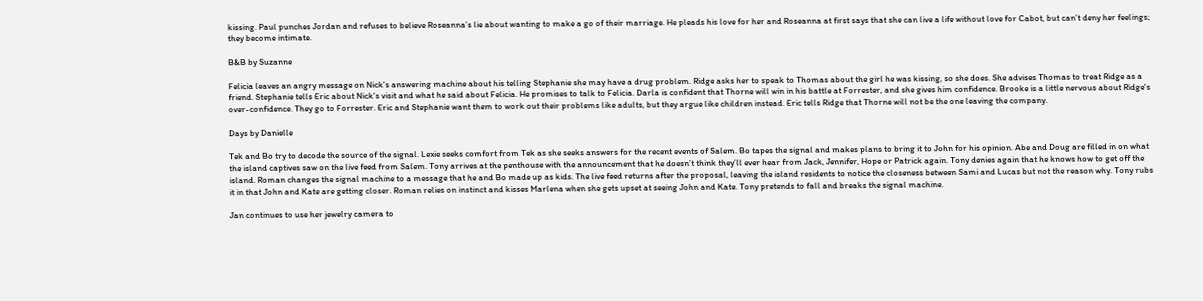kissing. Paul punches Jordan and refuses to believe Roseanna’s lie about wanting to make a go of their marriage. He pleads his love for her and Roseanna at first says that she can live a life without love for Cabot, but can’t deny her feelings; they become intimate.

B&B by Suzanne

Felicia leaves an angry message on Nick's answering machine about his telling Stephanie she may have a drug problem. Ridge asks her to speak to Thomas about the girl he was kissing, so she does. She advises Thomas to treat Ridge as a friend. Stephanie tells Eric about Nick's visit and what he said about Felicia. He promises to talk to Felicia. Darla is confident that Thorne will win in his battle at Forrester, and she gives him confidence. Brooke is a little nervous about Ridge's over-confidence. They go to Forrester. Eric and Stephanie want them to work out their problems like adults, but they argue like children instead. Eric tells Ridge that Thorne will not be the one leaving the company.

Days by Danielle

Tek and Bo try to decode the source of the signal. Lexie seeks comfort from Tek as she seeks answers for the recent events of Salem. Bo tapes the signal and makes plans to bring it to John for his opinion. Abe and Doug are filled in on what the island captives saw on the live feed from Salem. Tony arrives at the penthouse with the announcement that he doesn’t think they’ll ever hear from Jack, Jennifer, Hope or Patrick again. Tony denies again that he knows how to get off the island. Roman changes the signal machine to a message that he and Bo made up as kids. The live feed returns after the proposal, leaving the island residents to notice the closeness between Sami and Lucas but not the reason why. Tony rubs it in that John and Kate are getting closer. Roman relies on instinct and kisses Marlena when she gets upset at seeing John and Kate. Tony pretends to fall and breaks the signal machine.

Jan continues to use her jewelry camera to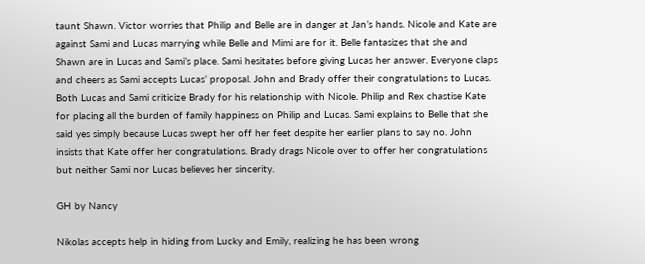taunt Shawn. Victor worries that Philip and Belle are in danger at Jan’s hands. Nicole and Kate are against Sami and Lucas marrying while Belle and Mimi are for it. Belle fantasizes that she and Shawn are in Lucas and Sami’s place. Sami hesitates before giving Lucas her answer. Everyone claps and cheers as Sami accepts Lucas’ proposal. John and Brady offer their congratulations to Lucas. Both Lucas and Sami criticize Brady for his relationship with Nicole. Philip and Rex chastise Kate for placing all the burden of family happiness on Philip and Lucas. Sami explains to Belle that she said yes simply because Lucas swept her off her feet despite her earlier plans to say no. John insists that Kate offer her congratulations. Brady drags Nicole over to offer her congratulations but neither Sami nor Lucas believes her sincerity.

GH by Nancy

Nikolas accepts help in hiding from Lucky and Emily, realizing he has been wrong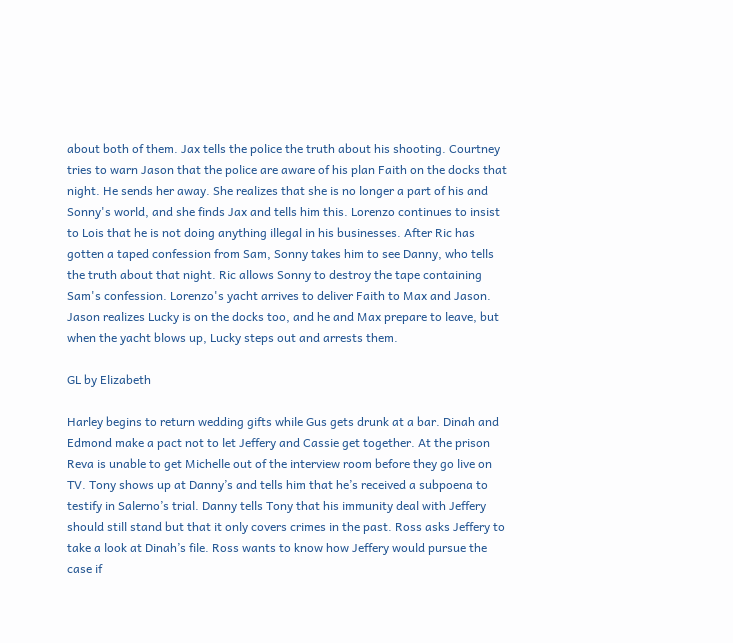about both of them. Jax tells the police the truth about his shooting. Courtney tries to warn Jason that the police are aware of his plan Faith on the docks that night. He sends her away. She realizes that she is no longer a part of his and Sonny's world, and she finds Jax and tells him this. Lorenzo continues to insist to Lois that he is not doing anything illegal in his businesses. After Ric has gotten a taped confession from Sam, Sonny takes him to see Danny, who tells the truth about that night. Ric allows Sonny to destroy the tape containing Sam's confession. Lorenzo's yacht arrives to deliver Faith to Max and Jason. Jason realizes Lucky is on the docks too, and he and Max prepare to leave, but when the yacht blows up, Lucky steps out and arrests them.

GL by Elizabeth

Harley begins to return wedding gifts while Gus gets drunk at a bar. Dinah and Edmond make a pact not to let Jeffery and Cassie get together. At the prison Reva is unable to get Michelle out of the interview room before they go live on TV. Tony shows up at Danny’s and tells him that he’s received a subpoena to testify in Salerno’s trial. Danny tells Tony that his immunity deal with Jeffery should still stand but that it only covers crimes in the past. Ross asks Jeffery to take a look at Dinah’s file. Ross wants to know how Jeffery would pursue the case if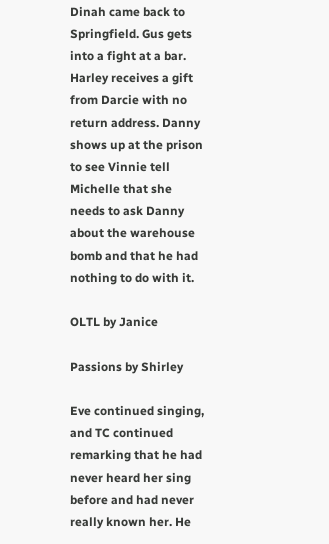Dinah came back to Springfield. Gus gets into a fight at a bar. Harley receives a gift from Darcie with no return address. Danny shows up at the prison to see Vinnie tell Michelle that she needs to ask Danny about the warehouse bomb and that he had nothing to do with it.

OLTL by Janice

Passions by Shirley

Eve continued singing, and TC continued remarking that he had never heard her sing before and had never really known her. He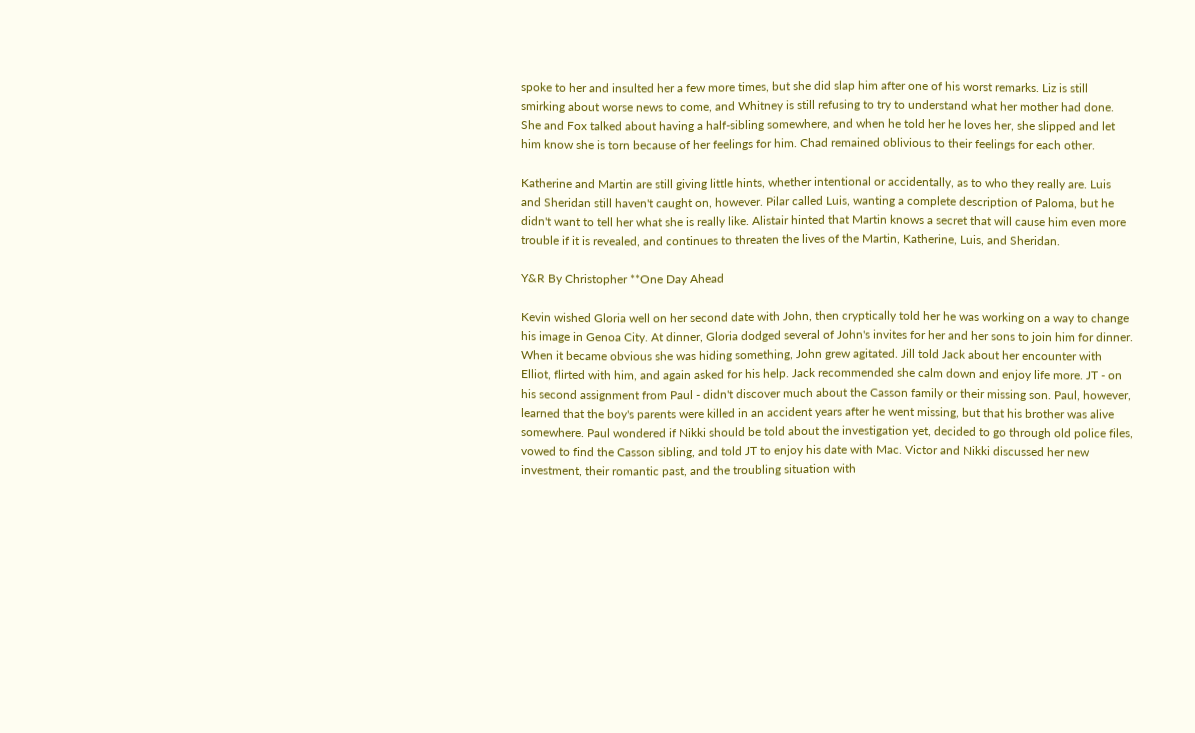spoke to her and insulted her a few more times, but she did slap him after one of his worst remarks. Liz is still smirking about worse news to come, and Whitney is still refusing to try to understand what her mother had done. She and Fox talked about having a half-sibling somewhere, and when he told her he loves her, she slipped and let him know she is torn because of her feelings for him. Chad remained oblivious to their feelings for each other.

Katherine and Martin are still giving little hints, whether intentional or accidentally, as to who they really are. Luis and Sheridan still haven't caught on, however. Pilar called Luis, wanting a complete description of Paloma, but he didn't want to tell her what she is really like. Alistair hinted that Martin knows a secret that will cause him even more trouble if it is revealed, and continues to threaten the lives of the Martin, Katherine, Luis, and Sheridan.

Y&R By Christopher **One Day Ahead

Kevin wished Gloria well on her second date with John, then cryptically told her he was working on a way to change his image in Genoa City. At dinner, Gloria dodged several of John's invites for her and her sons to join him for dinner. When it became obvious she was hiding something, John grew agitated. Jill told Jack about her encounter with Elliot, flirted with him, and again asked for his help. Jack recommended she calm down and enjoy life more. JT - on his second assignment from Paul - didn't discover much about the Casson family or their missing son. Paul, however, learned that the boy's parents were killed in an accident years after he went missing, but that his brother was alive somewhere. Paul wondered if Nikki should be told about the investigation yet, decided to go through old police files, vowed to find the Casson sibling, and told JT to enjoy his date with Mac. Victor and Nikki discussed her new investment, their romantic past, and the troubling situation with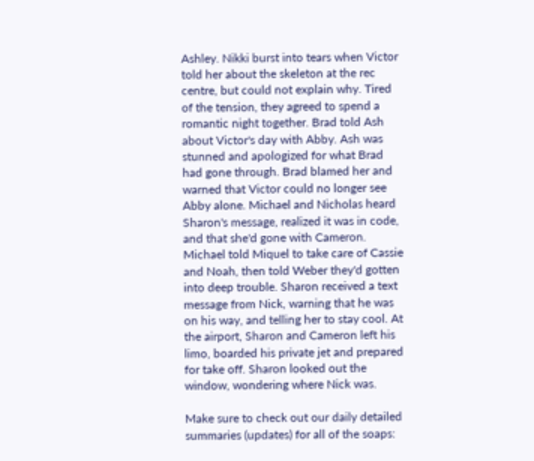Ashley. Nikki burst into tears when Victor told her about the skeleton at the rec centre, but could not explain why. Tired of the tension, they agreed to spend a romantic night together. Brad told Ash about Victor's day with Abby. Ash was stunned and apologized for what Brad had gone through. Brad blamed her and warned that Victor could no longer see Abby alone. Michael and Nicholas heard Sharon's message, realized it was in code, and that she'd gone with Cameron. Michael told Miquel to take care of Cassie and Noah, then told Weber they'd gotten into deep trouble. Sharon received a text message from Nick, warning that he was on his way, and telling her to stay cool. At the airport, Sharon and Cameron left his limo, boarded his private jet and prepared for take off. Sharon looked out the window, wondering where Nick was.

Make sure to check out our daily detailed summaries (updates) for all of the soaps: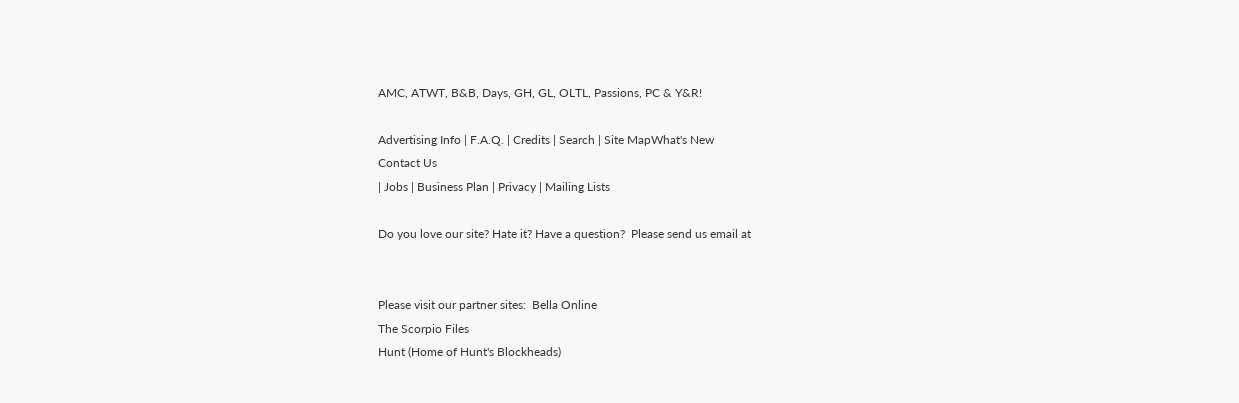AMC, ATWT, B&B, Days, GH, GL, OLTL, Passions, PC & Y&R!

Advertising Info | F.A.Q. | Credits | Search | Site MapWhat's New
Contact Us
| Jobs | Business Plan | Privacy | Mailing Lists

Do you love our site? Hate it? Have a question?  Please send us email at


Please visit our partner sites:  Bella Online
The Scorpio Files
Hunt (Home of Hunt's Blockheads)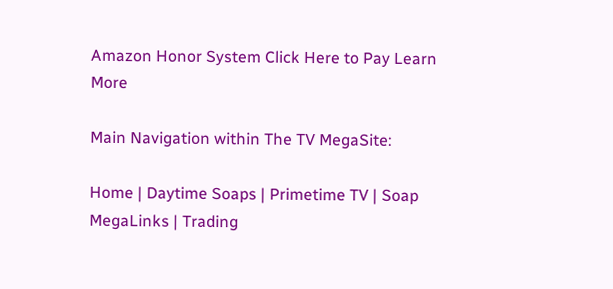Amazon Honor System Click Here to Pay Learn More

Main Navigation within The TV MegaSite:

Home | Daytime Soaps | Primetime TV | Soap MegaLinks | Trading